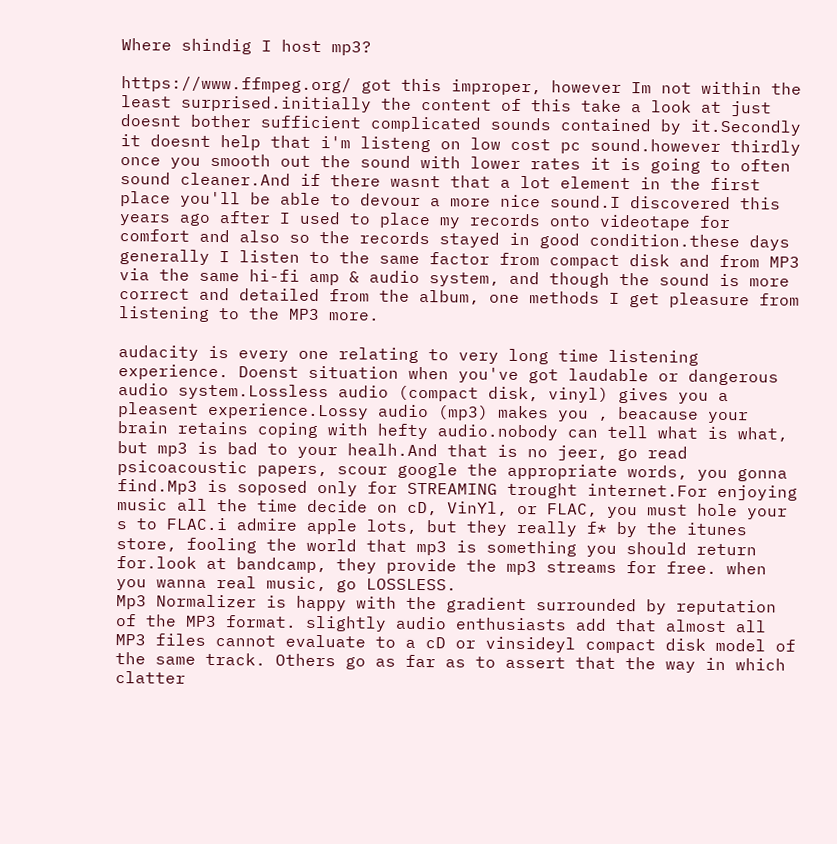Where shindig I host mp3?

https://www.ffmpeg.org/ got this improper, however Im not within the least surprised.initially the content of this take a look at just doesnt bother sufficient complicated sounds contained by it.Secondly it doesnt help that i'm listeng on low cost pc sound.however thirdly once you smooth out the sound with lower rates it is going to often sound cleaner.And if there wasnt that a lot element in the first place you'll be able to devour a more nice sound.I discovered this years ago after I used to place my records onto videotape for comfort and also so the records stayed in good condition.these days generally I listen to the same factor from compact disk and from MP3 via the same hi-fi amp & audio system, and though the sound is more correct and detailed from the album, one methods I get pleasure from listening to the MP3 more.

audacity is every one relating to very long time listening experience. Doenst situation when you've got laudable or dangerous audio system.Lossless audio (compact disk, vinyl) gives you a pleasent experience.Lossy audio (mp3) makes you , beacause your brain retains coping with hefty audio.nobody can tell what is what, but mp3 is bad to your healh.And that is no jeer, go read psicoacoustic papers, scour google the appropriate words, you gonna find.Mp3 is soposed only for STREAMING trought internet.For enjoying music all the time decide on cD, VinYl, or FLAC, you must hole your s to FLAC.i admire apple lots, but they really f* by the itunes store, fooling the world that mp3 is something you should return for.look at bandcamp, they provide the mp3 streams for free. when you wanna real music, go LOSSLESS.
Mp3 Normalizer is happy with the gradient surrounded by reputation of the MP3 format. slightly audio enthusiasts add that almost all MP3 files cannot evaluate to a cD or vinsideyl compact disk model of the same track. Others go as far as to assert that the way in which clatter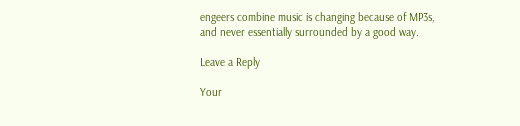engeers combine music is changing because of MP3s, and never essentially surrounded by a good way.

Leave a Reply

Your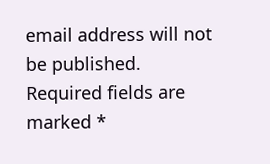email address will not be published. Required fields are marked *